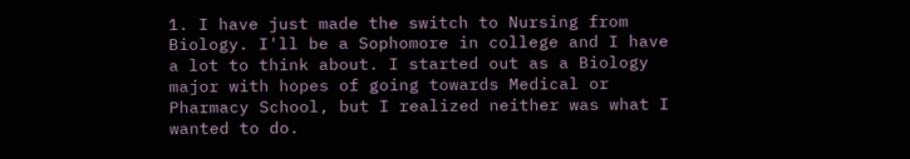1. I have just made the switch to Nursing from Biology. I'll be a Sophomore in college and I have a lot to think about. I started out as a Biology major with hopes of going towards Medical or Pharmacy School, but I realized neither was what I wanted to do.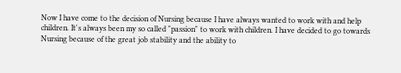Now I have come to the decision of Nursing because I have always wanted to work with and help children. It's always been my so called "passion" to work with children. I have decided to go towards Nursing because of the great job stability and the ability to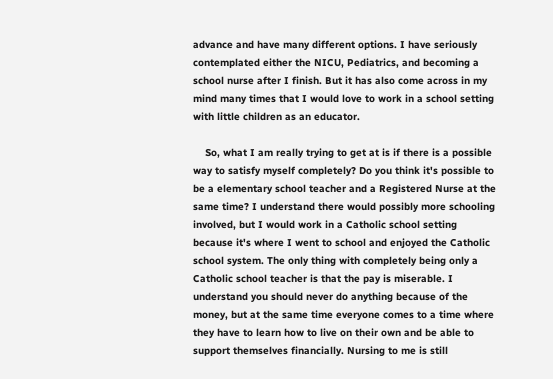advance and have many different options. I have seriously contemplated either the NICU, Pediatrics, and becoming a school nurse after I finish. But it has also come across in my mind many times that I would love to work in a school setting with little children as an educator.

    So, what I am really trying to get at is if there is a possible way to satisfy myself completely? Do you think it's possible to be a elementary school teacher and a Registered Nurse at the same time? I understand there would possibly more schooling involved, but I would work in a Catholic school setting because it's where I went to school and enjoyed the Catholic school system. The only thing with completely being only a Catholic school teacher is that the pay is miserable. I understand you should never do anything because of the money, but at the same time everyone comes to a time where they have to learn how to live on their own and be able to support themselves financially. Nursing to me is still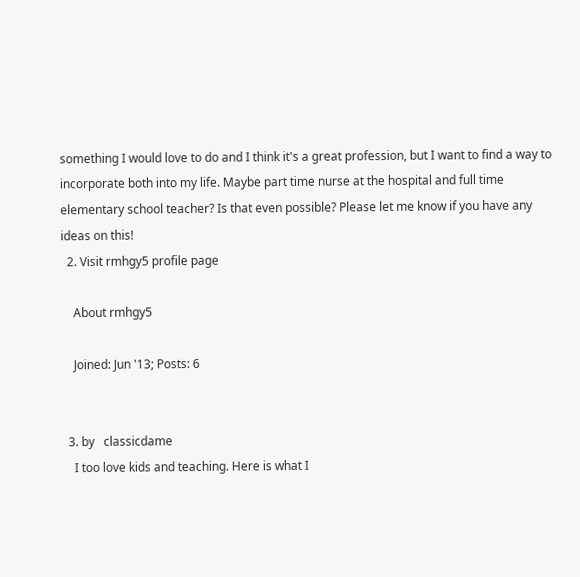something I would love to do and I think it's a great profession, but I want to find a way to incorporate both into my life. Maybe part time nurse at the hospital and full time elementary school teacher? Is that even possible? Please let me know if you have any ideas on this!
  2. Visit rmhgy5 profile page

    About rmhgy5

    Joined: Jun '13; Posts: 6


  3. by   classicdame
    I too love kids and teaching. Here is what I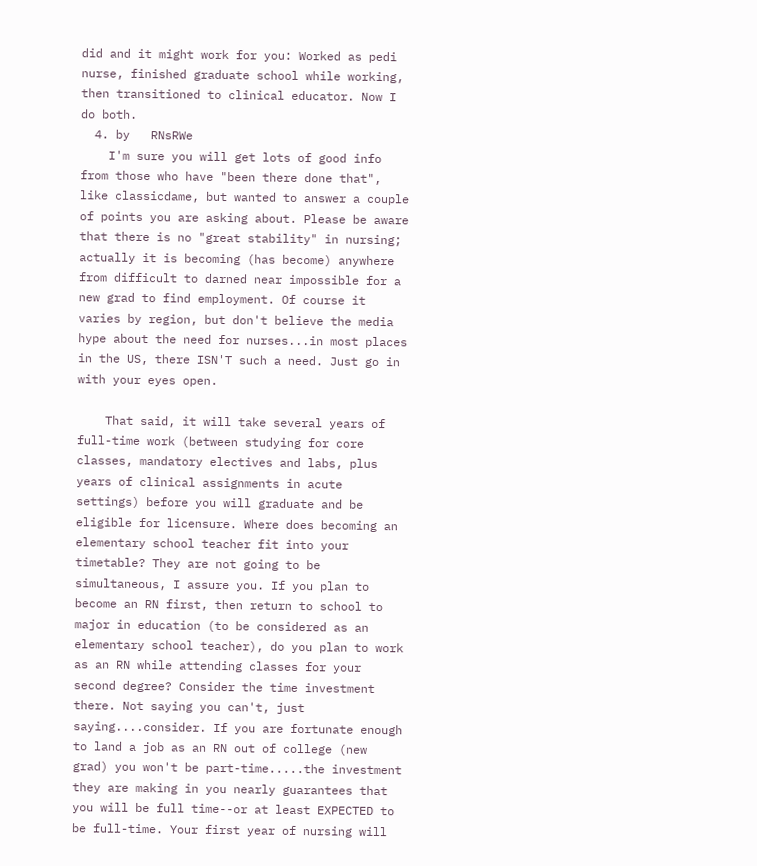did and it might work for you: Worked as pedi nurse, finished graduate school while working, then transitioned to clinical educator. Now I do both.
  4. by   RNsRWe
    I'm sure you will get lots of good info from those who have "been there done that", like classicdame, but wanted to answer a couple of points you are asking about. Please be aware that there is no "great stability" in nursing; actually it is becoming (has become) anywhere from difficult to darned near impossible for a new grad to find employment. Of course it varies by region, but don't believe the media hype about the need for nurses...in most places in the US, there ISN'T such a need. Just go in with your eyes open.

    That said, it will take several years of full-time work (between studying for core classes, mandatory electives and labs, plus years of clinical assignments in acute settings) before you will graduate and be eligible for licensure. Where does becoming an elementary school teacher fit into your timetable? They are not going to be simultaneous, I assure you. If you plan to become an RN first, then return to school to major in education (to be considered as an elementary school teacher), do you plan to work as an RN while attending classes for your second degree? Consider the time investment there. Not saying you can't, just saying....consider. If you are fortunate enough to land a job as an RN out of college (new grad) you won't be part-time.....the investment they are making in you nearly guarantees that you will be full time--or at least EXPECTED to be full-time. Your first year of nursing will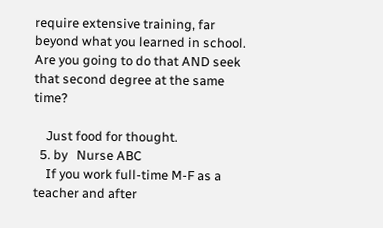require extensive training, far beyond what you learned in school. Are you going to do that AND seek that second degree at the same time?

    Just food for thought.
  5. by   Nurse ABC
    If you work full-time M-F as a teacher and after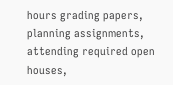hours grading papers, planning assignments, attending required open houses,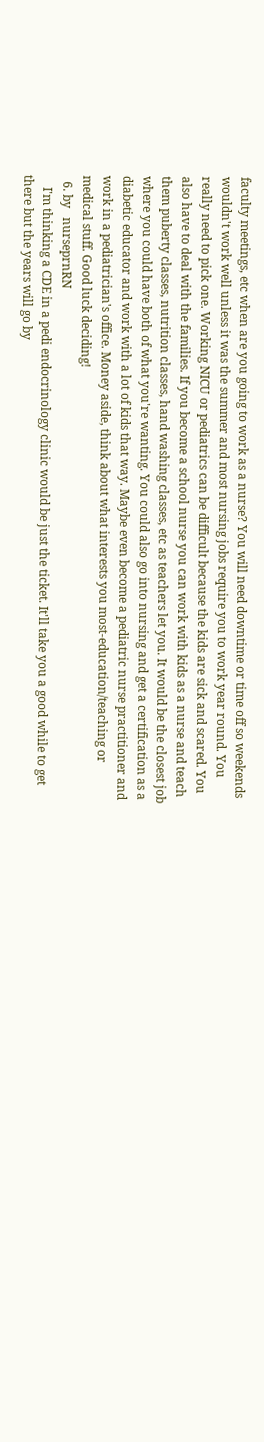faculty meetings, etc when are you going to work as a nurse? You will need downtime or time off so weekends wouldn't work well unless it was the summer and most nursing jobs require you to work year round. You really need to pick one. Working NICU or pediatrics can be difficult because the kids are sick and scared. You also have to deal with the families. If you become a school nurse you can work with kids as a nurse and teach them puberty classes, nutrition classes, hand washing classes, etc as teachers let you. It would be the closest job where you could have both of what you're wanting. You could also go into nursing and get a certification as a diabetic educator and work with a lot of kids that way. Maybe even become a pediatric nurse practitioner and work in a pediatrician's office. Money aside, think about what interests you most-education/teaching or medical stuff. Good luck deciding!
  6. by   nurseprnRN
    I'm thinking a CDE in a pedi endocrinology clinic would be just the ticket. It'll take you a good while to get there but the years will go by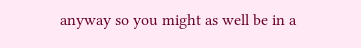anyway so you might as well be in a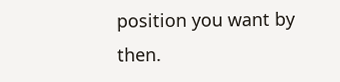position you want by then.